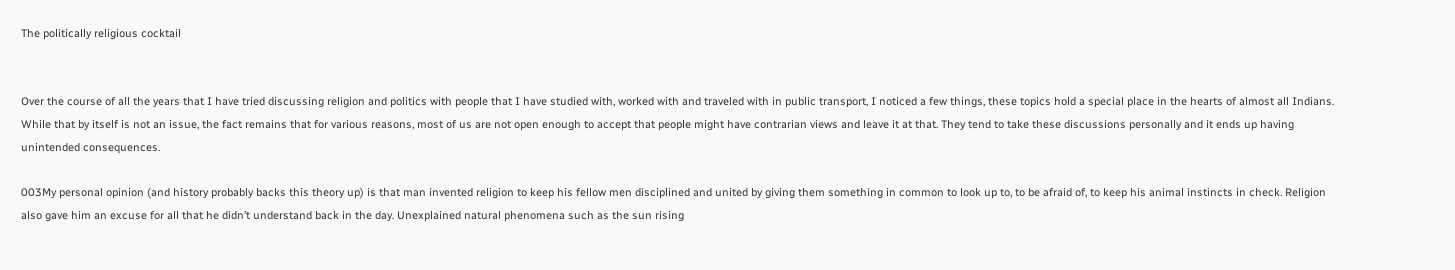The politically religious cocktail


Over the course of all the years that I have tried discussing religion and politics with people that I have studied with, worked with and traveled with in public transport, I noticed a few things, these topics hold a special place in the hearts of almost all Indians. While that by itself is not an issue, the fact remains that for various reasons, most of us are not open enough to accept that people might have contrarian views and leave it at that. They tend to take these discussions personally and it ends up having unintended consequences.

003My personal opinion (and history probably backs this theory up) is that man invented religion to keep his fellow men disciplined and united by giving them something in common to look up to, to be afraid of, to keep his animal instincts in check. Religion also gave him an excuse for all that he didn’t understand back in the day. Unexplained natural phenomena such as the sun rising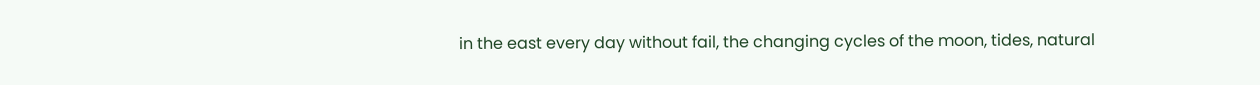in the east every day without fail, the changing cycles of the moon, tides, natural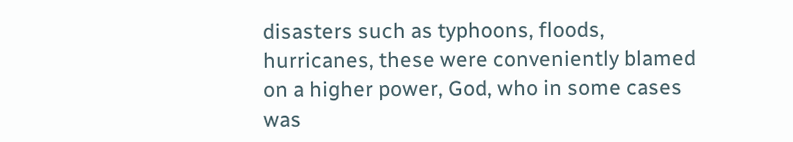disasters such as typhoons, floods, hurricanes, these were conveniently blamed on a higher power, God, who in some cases was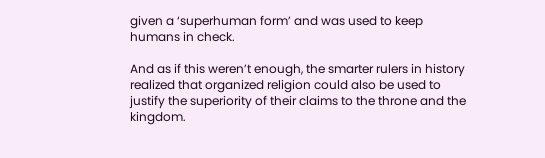given a ‘superhuman form’ and was used to keep humans in check.

And as if this weren’t enough, the smarter rulers in history realized that organized religion could also be used to justify the superiority of their claims to the throne and the kingdom.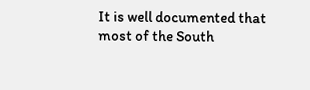It is well documented that most of the South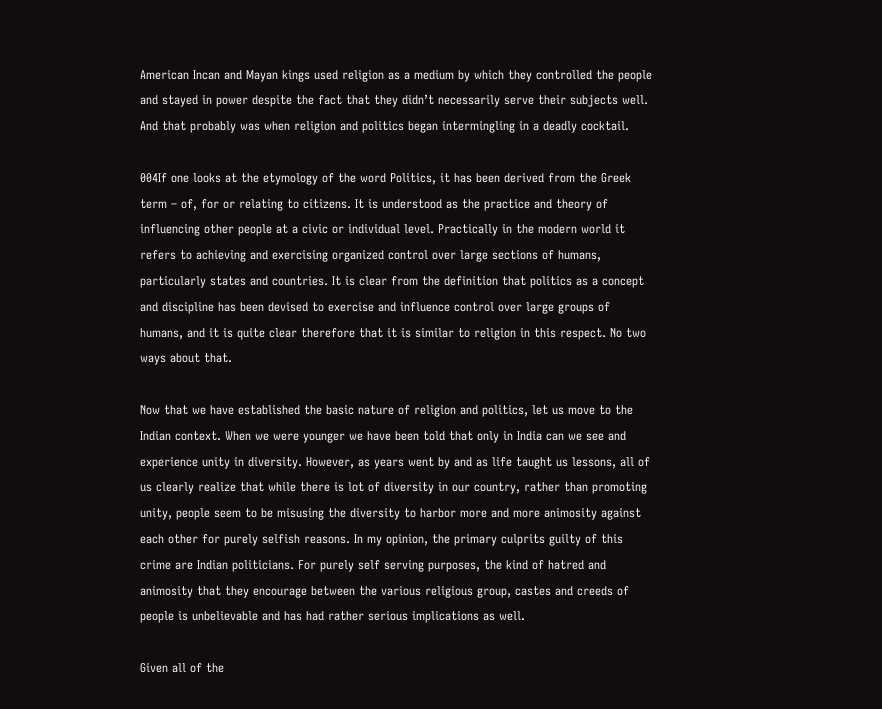American Incan and Mayan kings used religion as a medium by which they controlled the people and stayed in power despite the fact that they didn’t necessarily serve their subjects well. And that probably was when religion and politics began intermingling in a deadly cocktail.

004If one looks at the etymology of the word Politics, it has been derived from the Greek term – of, for or relating to citizens. It is understood as the practice and theory of influencing other people at a civic or individual level. Practically in the modern world it refers to achieving and exercising organized control over large sections of humans, particularly states and countries. It is clear from the definition that politics as a concept and discipline has been devised to exercise and influence control over large groups of humans, and it is quite clear therefore that it is similar to religion in this respect. No two ways about that.

Now that we have established the basic nature of religion and politics, let us move to the Indian context. When we were younger we have been told that only in India can we see and experience unity in diversity. However, as years went by and as life taught us lessons, all of us clearly realize that while there is lot of diversity in our country, rather than promoting unity, people seem to be misusing the diversity to harbor more and more animosity against each other for purely selfish reasons. In my opinion, the primary culprits guilty of this crime are Indian politicians. For purely self serving purposes, the kind of hatred and animosity that they encourage between the various religious group, castes and creeds of people is unbelievable and has had rather serious implications as well.

Given all of the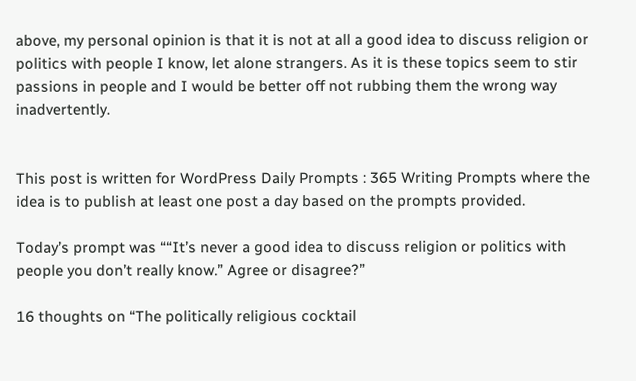above, my personal opinion is that it is not at all a good idea to discuss religion or politics with people I know, let alone strangers. As it is these topics seem to stir passions in people and I would be better off not rubbing them the wrong way inadvertently.


This post is written for WordPress Daily Prompts : 365 Writing Prompts where the idea is to publish at least one post a day based on the prompts provided.

Today’s prompt was ““It’s never a good idea to discuss religion or politics with people you don’t really know.” Agree or disagree?”

16 thoughts on “The politically religious cocktail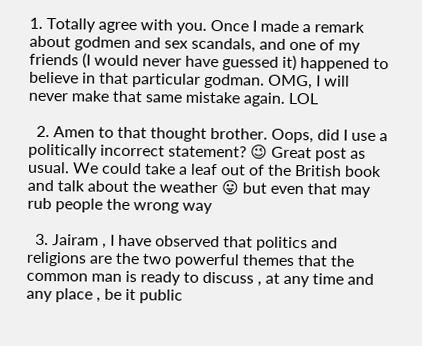1. Totally agree with you. Once I made a remark about godmen and sex scandals, and one of my friends (I would never have guessed it) happened to believe in that particular godman. OMG, I will never make that same mistake again. LOL

  2. Amen to that thought brother. Oops, did I use a politically incorrect statement? 😉 Great post as usual. We could take a leaf out of the British book and talk about the weather 😛 but even that may rub people the wrong way

  3. Jairam , I have observed that politics and religions are the two powerful themes that the common man is ready to discuss , at any time and any place , be it public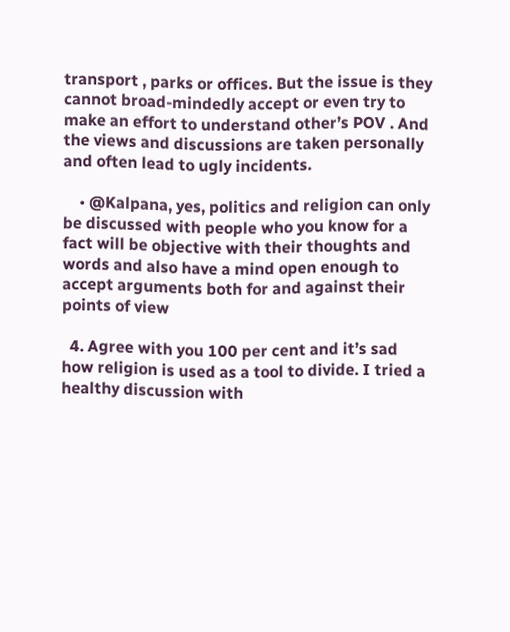transport , parks or offices. But the issue is they cannot broad-mindedly accept or even try to make an effort to understand other’s POV . And the views and discussions are taken personally and often lead to ugly incidents.

    • @Kalpana, yes, politics and religion can only be discussed with people who you know for a fact will be objective with their thoughts and words and also have a mind open enough to accept arguments both for and against their points of view

  4. Agree with you 100 per cent and it’s sad how religion is used as a tool to divide. I tried a healthy discussion with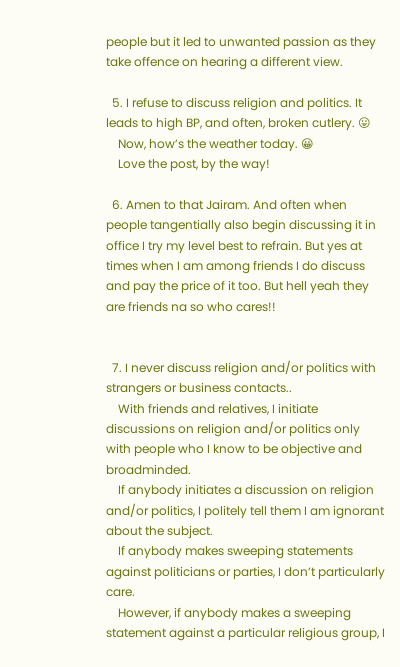people but it led to unwanted passion as they take offence on hearing a different view.

  5. I refuse to discuss religion and politics. It leads to high BP, and often, broken cutlery. 😛
    Now, how’s the weather today. 😀
    Love the post, by the way!

  6. Amen to that Jairam. And often when people tangentially also begin discussing it in office I try my level best to refrain. But yes at times when I am among friends I do discuss and pay the price of it too. But hell yeah they are friends na so who cares!!


  7. I never discuss religion and/or politics with strangers or business contacts..
    With friends and relatives, I initiate discussions on religion and/or politics only with people who I know to be objective and broadminded.
    If anybody initiates a discussion on religion and/or politics, I politely tell them I am ignorant about the subject.
    If anybody makes sweeping statements against politicians or parties, I don’t particularly care.
    However, if anybody makes a sweeping statement against a particular religious group, I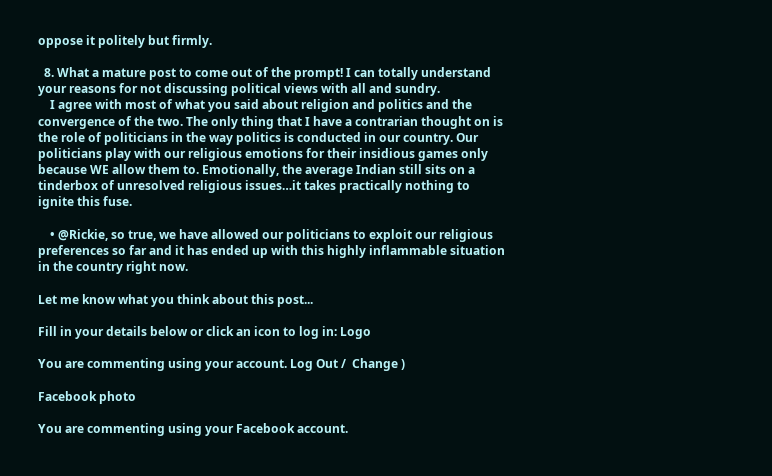oppose it politely but firmly.

  8. What a mature post to come out of the prompt! I can totally understand your reasons for not discussing political views with all and sundry.
    I agree with most of what you said about religion and politics and the convergence of the two. The only thing that I have a contrarian thought on is the role of politicians in the way politics is conducted in our country. Our politicians play with our religious emotions for their insidious games only because WE allow them to. Emotionally, the average Indian still sits on a tinderbox of unresolved religious issues…it takes practically nothing to ignite this fuse.

    • @Rickie, so true, we have allowed our politicians to exploit our religious preferences so far and it has ended up with this highly inflammable situation in the country right now.

Let me know what you think about this post...

Fill in your details below or click an icon to log in: Logo

You are commenting using your account. Log Out /  Change )

Facebook photo

You are commenting using your Facebook account.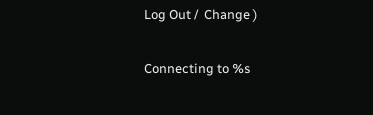Log Out /  Change )

Connecting to %s